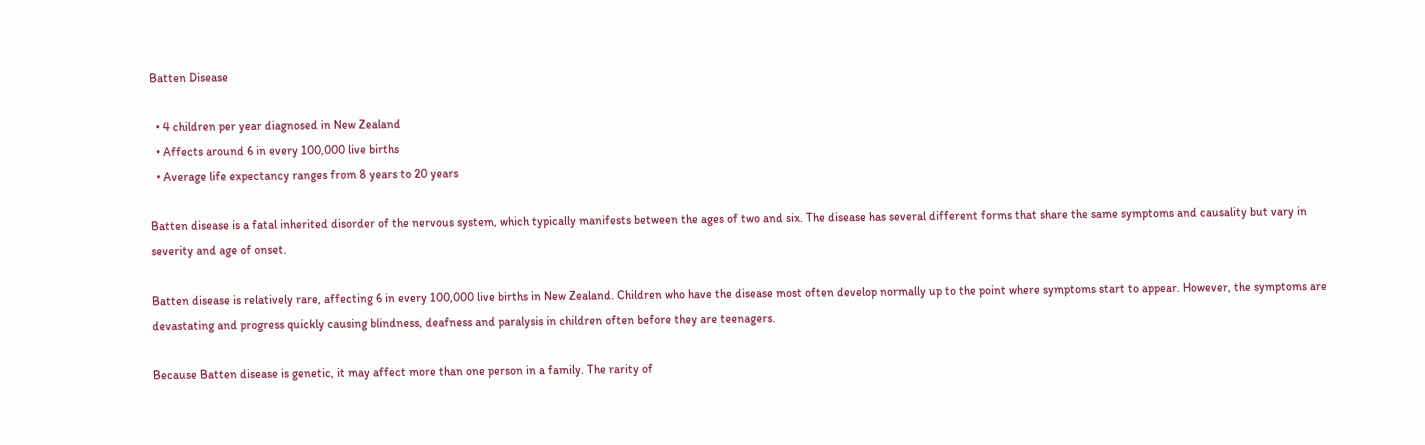Batten Disease

  • 4 children per year diagnosed in New Zealand
  • Affects around 6 in every 100,000 live births
  • Average life expectancy ranges from 8 years to 20 years

Batten disease is a fatal inherited disorder of the nervous system, which typically manifests between the ages of two and six. The disease has several different forms that share the same symptoms and causality but vary in severity and age of onset.

Batten disease is relatively rare, affecting 6 in every 100,000 live births in New Zealand. Children who have the disease most often develop normally up to the point where symptoms start to appear. However, the symptoms are devastating and progress quickly causing blindness, deafness and paralysis in children often before they are teenagers.

Because Batten disease is genetic, it may affect more than one person in a family. The rarity of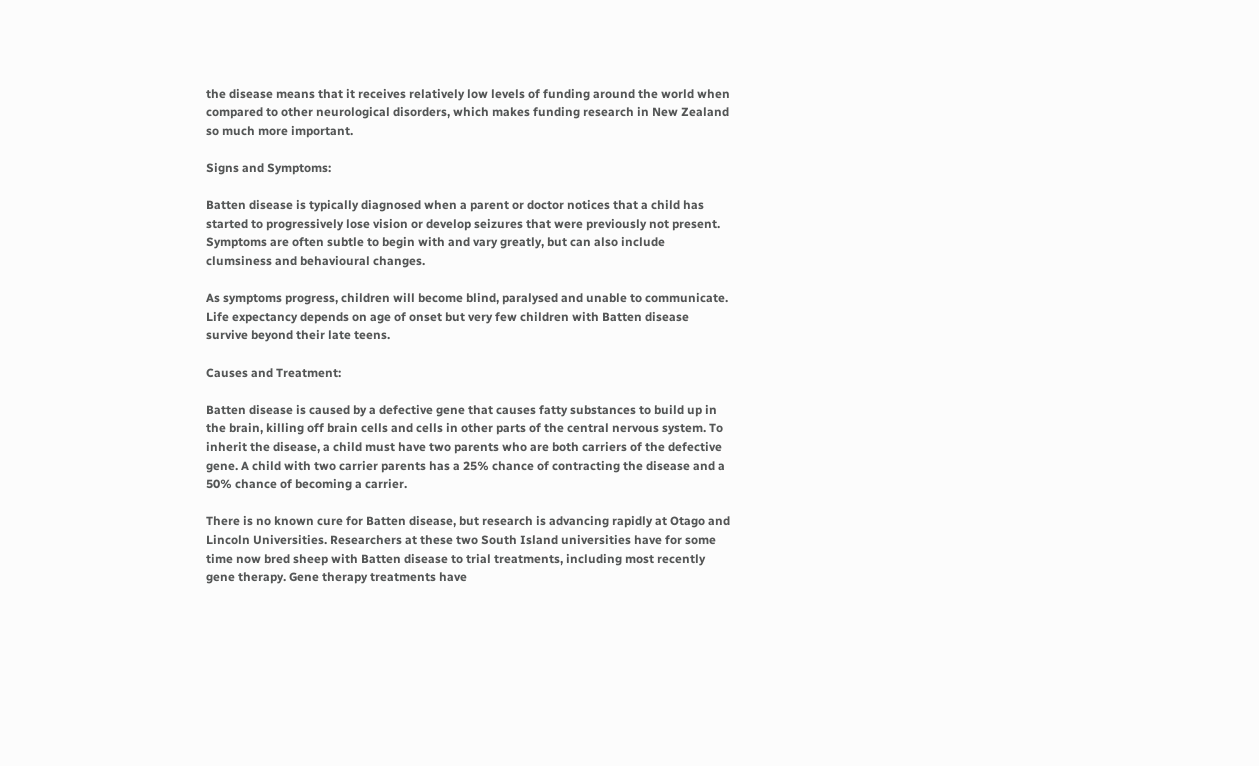the disease means that it receives relatively low levels of funding around the world when compared to other neurological disorders, which makes funding research in New Zealand so much more important.

Signs and Symptoms:

Batten disease is typically diagnosed when a parent or doctor notices that a child has started to progressively lose vision or develop seizures that were previously not present. Symptoms are often subtle to begin with and vary greatly, but can also include clumsiness and behavioural changes.

As symptoms progress, children will become blind, paralysed and unable to communicate. Life expectancy depends on age of onset but very few children with Batten disease survive beyond their late teens.

Causes and Treatment:

Batten disease is caused by a defective gene that causes fatty substances to build up in the brain, killing off brain cells and cells in other parts of the central nervous system. To inherit the disease, a child must have two parents who are both carriers of the defective gene. A child with two carrier parents has a 25% chance of contracting the disease and a 50% chance of becoming a carrier.

There is no known cure for Batten disease, but research is advancing rapidly at Otago and Lincoln Universities. Researchers at these two South Island universities have for some time now bred sheep with Batten disease to trial treatments, including most recently gene therapy. Gene therapy treatments have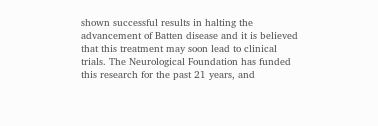shown successful results in halting the advancement of Batten disease and it is believed that this treatment may soon lead to clinical trials. The Neurological Foundation has funded this research for the past 21 years, and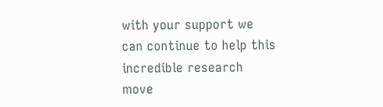with your support we can continue to help this incredible research move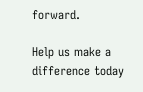forward.

Help us make a difference today